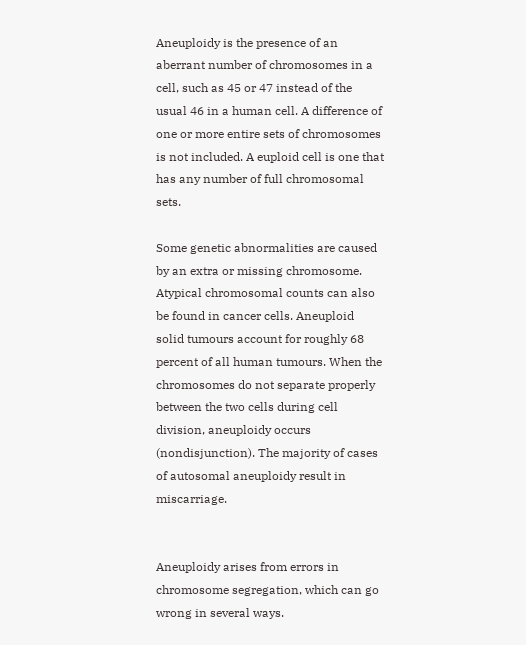Aneuploidy is the presence of an aberrant number of chromosomes in a cell, such as 45 or 47 instead of the usual 46 in a human cell. A difference of one or more entire sets of chromosomes is not included. A euploid cell is one that has any number of full chromosomal sets.

Some genetic abnormalities are caused by an extra or missing chromosome. Atypical chromosomal counts can also be found in cancer cells. Aneuploid solid tumours account for roughly 68 percent of all human tumours. When the chromosomes do not separate properly between the two cells during cell division, aneuploidy occurs (nondisjunction). The majority of cases of autosomal aneuploidy result in miscarriage.


Aneuploidy arises from errors in chromosome segregation, which can go wrong in several ways.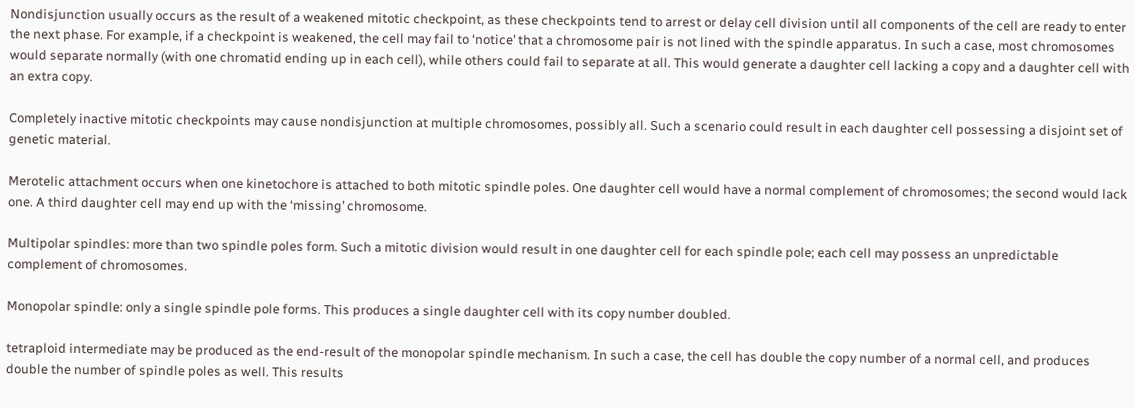Nondisjunction usually occurs as the result of a weakened mitotic checkpoint, as these checkpoints tend to arrest or delay cell division until all components of the cell are ready to enter the next phase. For example, if a checkpoint is weakened, the cell may fail to ‘notice’ that a chromosome pair is not lined with the spindle apparatus. In such a case, most chromosomes would separate normally (with one chromatid ending up in each cell), while others could fail to separate at all. This would generate a daughter cell lacking a copy and a daughter cell with an extra copy.

Completely inactive mitotic checkpoints may cause nondisjunction at multiple chromosomes, possibly all. Such a scenario could result in each daughter cell possessing a disjoint set of genetic material.

Merotelic attachment occurs when one kinetochore is attached to both mitotic spindle poles. One daughter cell would have a normal complement of chromosomes; the second would lack one. A third daughter cell may end up with the ‘missing’ chromosome.

Multipolar spindles: more than two spindle poles form. Such a mitotic division would result in one daughter cell for each spindle pole; each cell may possess an unpredictable complement of chromosomes.

Monopolar spindle: only a single spindle pole forms. This produces a single daughter cell with its copy number doubled.

tetraploid intermediate may be produced as the end-result of the monopolar spindle mechanism. In such a case, the cell has double the copy number of a normal cell, and produces double the number of spindle poles as well. This results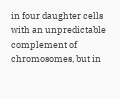in four daughter cells with an unpredictable complement of chromosomes, but in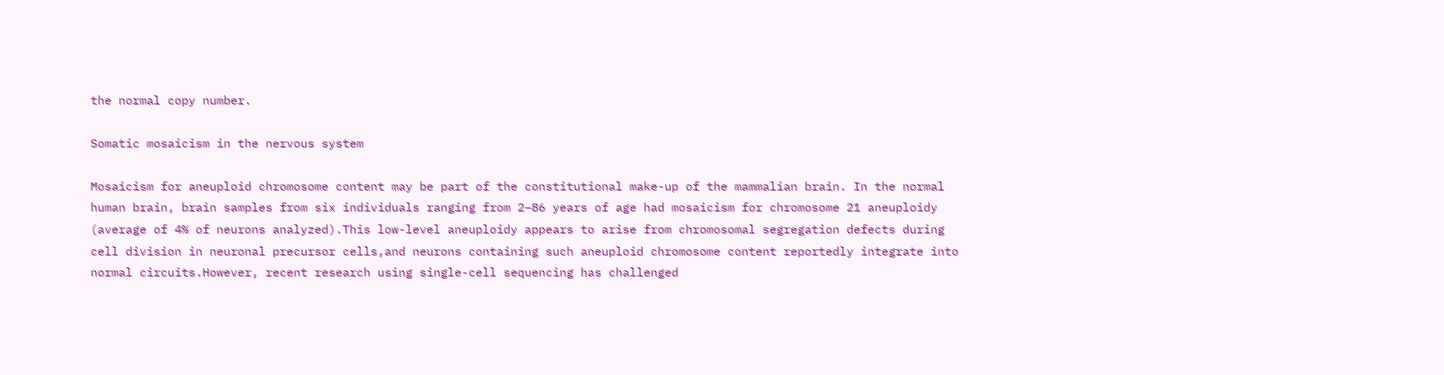the normal copy number.

Somatic mosaicism in the nervous system

Mosaicism for aneuploid chromosome content may be part of the constitutional make-up of the mammalian brain. In the normal human brain, brain samples from six individuals ranging from 2–86 years of age had mosaicism for chromosome 21 aneuploidy (average of 4% of neurons analyzed).This low-level aneuploidy appears to arise from chromosomal segregation defects during cell division in neuronal precursor cells,and neurons containing such aneuploid chromosome content reportedly integrate into normal circuits.However, recent research using single-cell sequencing has challenged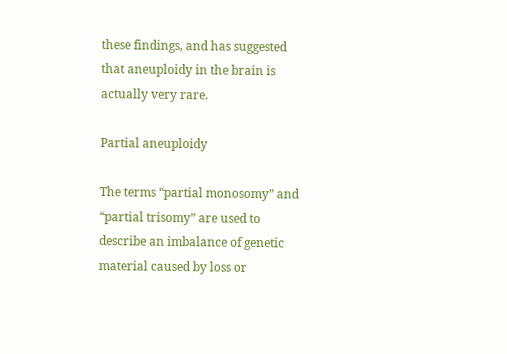these findings, and has suggested that aneuploidy in the brain is actually very rare.

Partial aneuploidy

The terms “partial monosomy” and “partial trisomy” are used to describe an imbalance of genetic material caused by loss or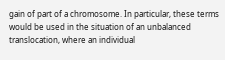gain of part of a chromosome. In particular, these terms would be used in the situation of an unbalanced translocation, where an individual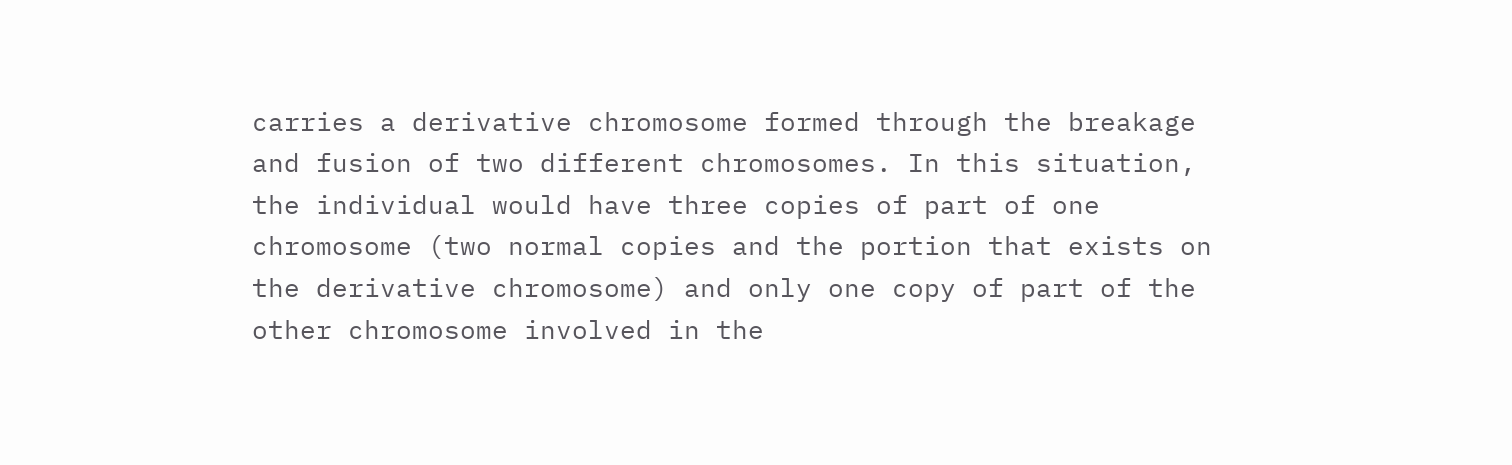carries a derivative chromosome formed through the breakage and fusion of two different chromosomes. In this situation, the individual would have three copies of part of one chromosome (two normal copies and the portion that exists on the derivative chromosome) and only one copy of part of the other chromosome involved in the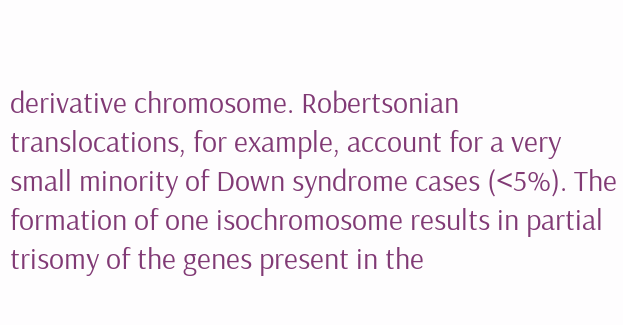derivative chromosome. Robertsonian translocations, for example, account for a very small minority of Down syndrome cases (<5%). The formation of one isochromosome results in partial trisomy of the genes present in the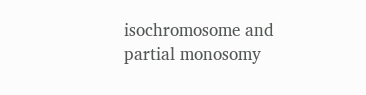isochromosome and partial monosomy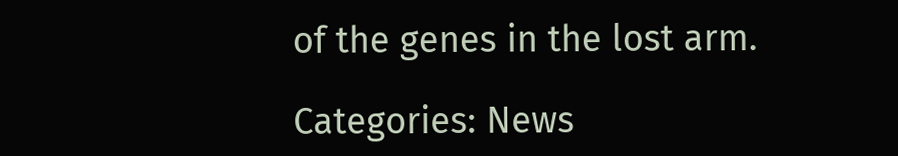of the genes in the lost arm.

Categories: News